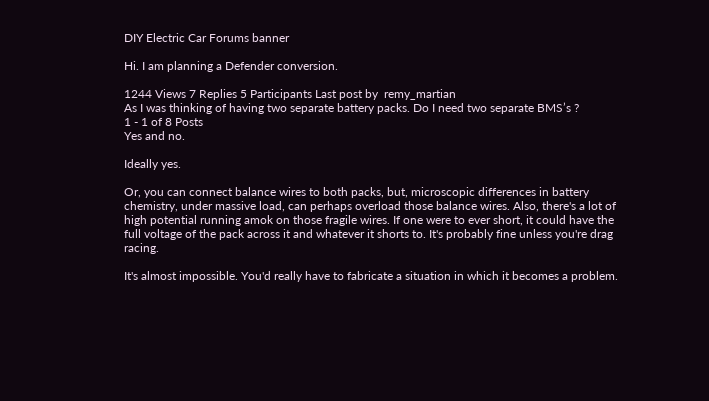DIY Electric Car Forums banner

Hi. I am planning a Defender conversion.

1244 Views 7 Replies 5 Participants Last post by  remy_martian
As I was thinking of having two separate battery packs. Do I need two separate BMS’s ?
1 - 1 of 8 Posts
Yes and no.

Ideally yes.

Or, you can connect balance wires to both packs, but, microscopic differences in battery chemistry, under massive load, can perhaps overload those balance wires. Also, there's a lot of high potential running amok on those fragile wires. If one were to ever short, it could have the full voltage of the pack across it and whatever it shorts to. It's probably fine unless you're drag racing.

It's almost impossible. You'd really have to fabricate a situation in which it becomes a problem.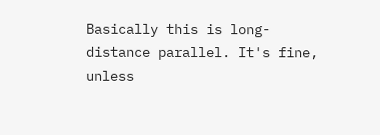Basically this is long-distance parallel. It's fine, unless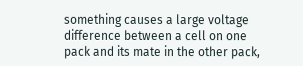something causes a large voltage difference between a cell on one pack and its mate in the other pack,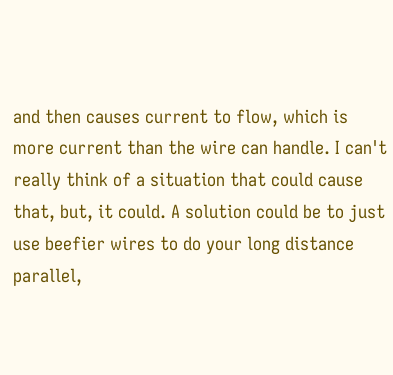and then causes current to flow, which is more current than the wire can handle. I can't really think of a situation that could cause that, but, it could. A solution could be to just use beefier wires to do your long distance parallel,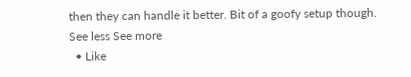then they can handle it better. Bit of a goofy setup though.
See less See more
  • Like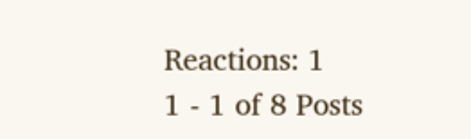Reactions: 1
1 - 1 of 8 Posts